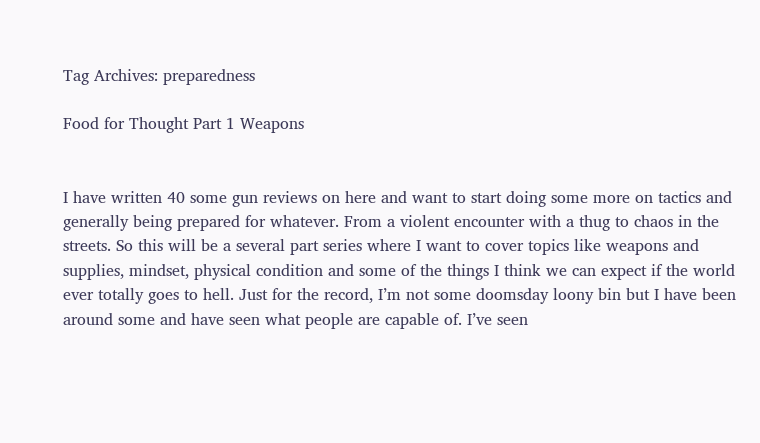Tag Archives: preparedness

Food for Thought Part 1 Weapons


I have written 40 some gun reviews on here and want to start doing some more on tactics and generally being prepared for whatever. From a violent encounter with a thug to chaos in the streets. So this will be a several part series where I want to cover topics like weapons and supplies, mindset, physical condition and some of the things I think we can expect if the world ever totally goes to hell. Just for the record, I’m not some doomsday loony bin but I have been around some and have seen what people are capable of. I’ve seen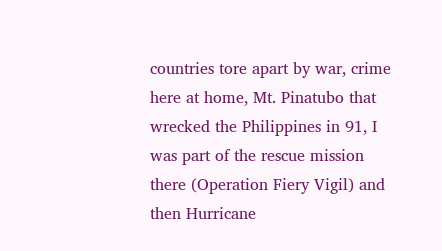countries tore apart by war, crime here at home, Mt. Pinatubo that wrecked the Philippines in 91, I was part of the rescue mission there (Operation Fiery Vigil) and then Hurricane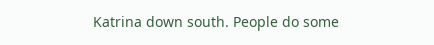Katrina down south. People do some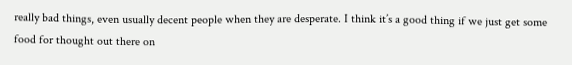really bad things, even usually decent people when they are desperate. I think it’s a good thing if we just get some food for thought out there on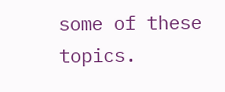some of these topics.